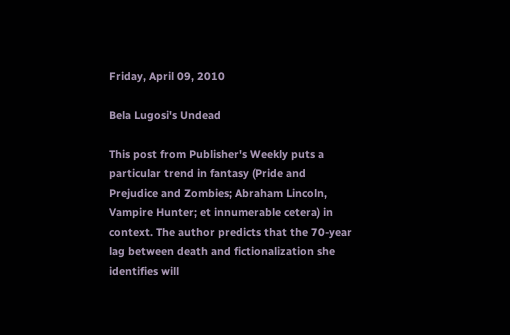Friday, April 09, 2010

Bela Lugosi's Undead

This post from Publisher's Weekly puts a particular trend in fantasy (Pride and Prejudice and Zombies; Abraham Lincoln, Vampire Hunter; et innumerable cetera) in context. The author predicts that the 70-year lag between death and fictionalization she identifies will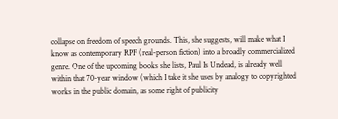collapse on freedom of speech grounds. This, she suggests, will make what I know as contemporary RPF (real-person fiction) into a broadly commercialized genre. One of the upcoming books she lists, Paul Is Undead, is already well within that 70-year window (which I take it she uses by analogy to copyrighted works in the public domain, as some right of publicity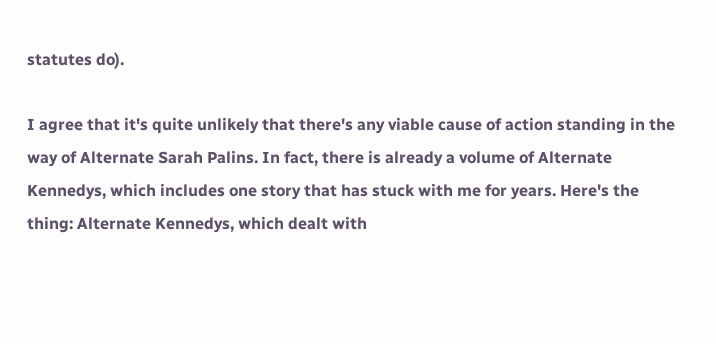statutes do).

I agree that it's quite unlikely that there's any viable cause of action standing in the way of Alternate Sarah Palins. In fact, there is already a volume of Alternate Kennedys, which includes one story that has stuck with me for years. Here's the thing: Alternate Kennedys, which dealt with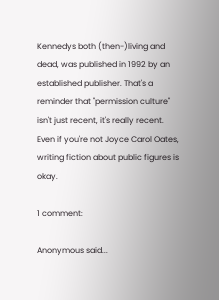Kennedys both (then-)living and dead, was published in 1992 by an established publisher. That's a reminder that "permission culture" isn't just recent, it's really recent. Even if you're not Joyce Carol Oates, writing fiction about public figures is okay.

1 comment:

Anonymous said...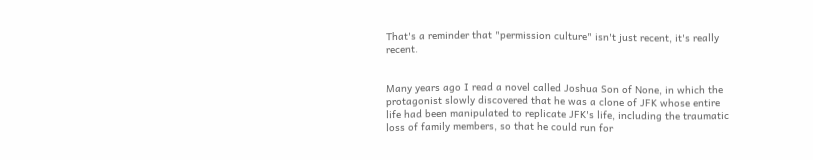That's a reminder that "permission culture" isn't just recent, it's really recent.


Many years ago I read a novel called Joshua Son of None, in which the protagonist slowly discovered that he was a clone of JFK whose entire life had been manipulated to replicate JFK's life, including the traumatic loss of family members, so that he could run for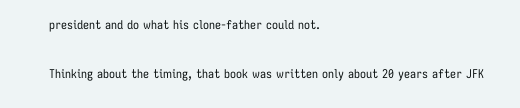president and do what his clone-father could not.

Thinking about the timing, that book was written only about 20 years after JFK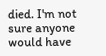died. I'm not sure anyone would have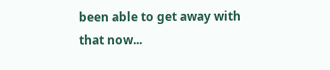been able to get away with that now...